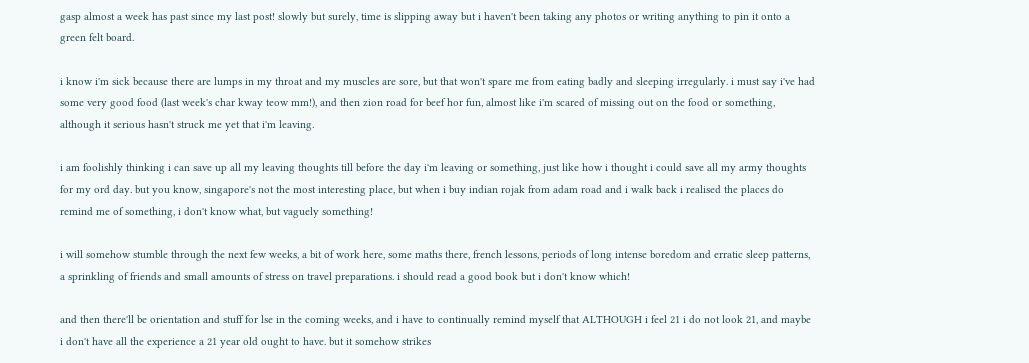gasp almost a week has past since my last post! slowly but surely, time is slipping away but i haven't been taking any photos or writing anything to pin it onto a green felt board.

i know i'm sick because there are lumps in my throat and my muscles are sore, but that won't spare me from eating badly and sleeping irregularly. i must say i've had some very good food (last week's char kway teow mm!), and then zion road for beef hor fun, almost like i'm scared of missing out on the food or something, although it serious hasn't struck me yet that i'm leaving.

i am foolishly thinking i can save up all my leaving thoughts till before the day i'm leaving or something, just like how i thought i could save all my army thoughts for my ord day. but you know, singapore's not the most interesting place, but when i buy indian rojak from adam road and i walk back i realised the places do remind me of something, i don't know what, but vaguely something!

i will somehow stumble through the next few weeks, a bit of work here, some maths there, french lessons, periods of long intense boredom and erratic sleep patterns, a sprinkling of friends and small amounts of stress on travel preparations. i should read a good book but i don't know which!

and then there'll be orientation and stuff for lse in the coming weeks, and i have to continually remind myself that ALTHOUGH i feel 21 i do not look 21, and maybe i don't have all the experience a 21 year old ought to have. but it somehow strikes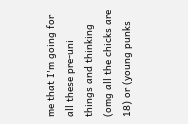me that I'm going for all these pre-uni things and thinking (omg all the chicks are 18) or (young punks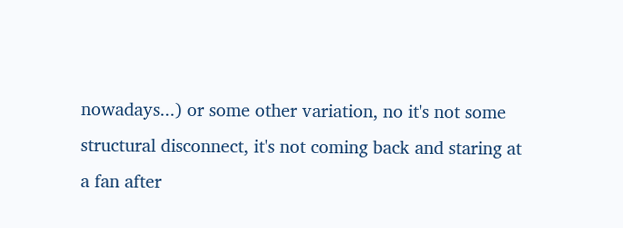nowadays...) or some other variation, no it's not some structural disconnect, it's not coming back and staring at a fan after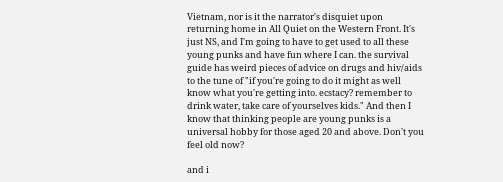Vietnam, nor is it the narrator's disquiet upon returning home in All Quiet on the Western Front. It's just NS, and I'm going to have to get used to all these young punks and have fun where I can. the survival guide has weird pieces of advice on drugs and hiv/aids to the tune of "if you're going to do it might as well know what you're getting into. ecstacy? remember to drink water, take care of yourselves kids." And then I know that thinking people are young punks is a universal hobby for those aged 20 and above. Don't you feel old now?

and i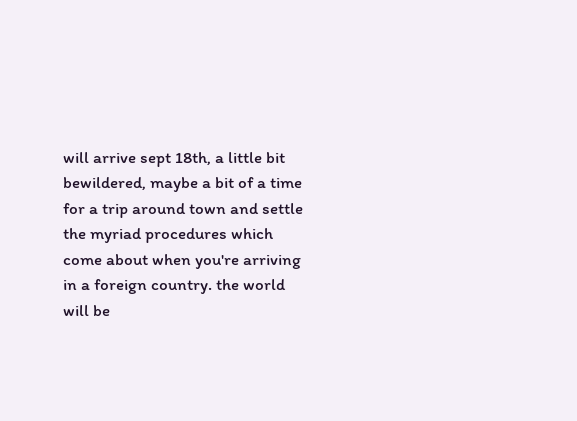will arrive sept 18th, a little bit bewildered, maybe a bit of a time for a trip around town and settle the myriad procedures which come about when you're arriving in a foreign country. the world will be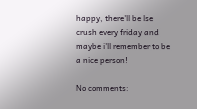happy, there'll be lse crush every friday and maybe i'll remember to be a nice person!

No comments: